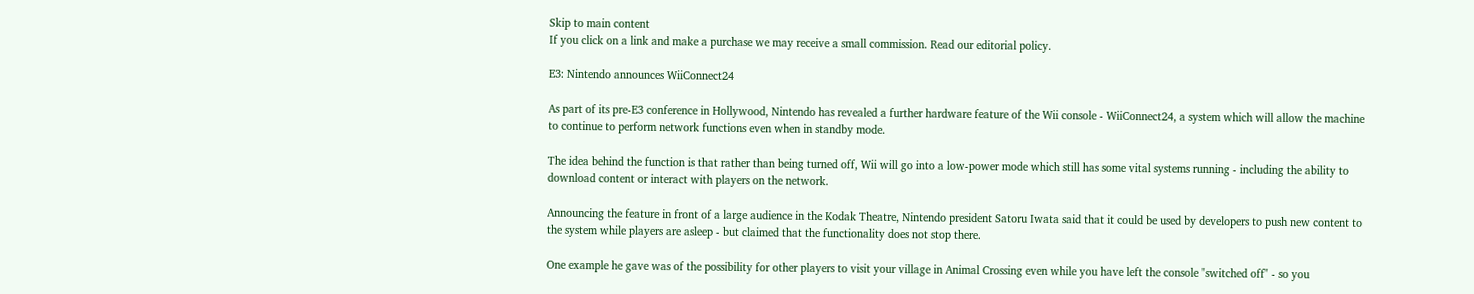Skip to main content
If you click on a link and make a purchase we may receive a small commission. Read our editorial policy.

E3: Nintendo announces WiiConnect24

As part of its pre-E3 conference in Hollywood, Nintendo has revealed a further hardware feature of the Wii console - WiiConnect24, a system which will allow the machine to continue to perform network functions even when in standby mode.

The idea behind the function is that rather than being turned off, Wii will go into a low-power mode which still has some vital systems running - including the ability to download content or interact with players on the network.

Announcing the feature in front of a large audience in the Kodak Theatre, Nintendo president Satoru Iwata said that it could be used by developers to push new content to the system while players are asleep - but claimed that the functionality does not stop there.

One example he gave was of the possibility for other players to visit your village in Animal Crossing even while you have left the console "switched off" - so you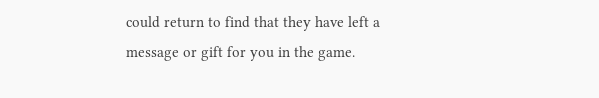could return to find that they have left a message or gift for you in the game.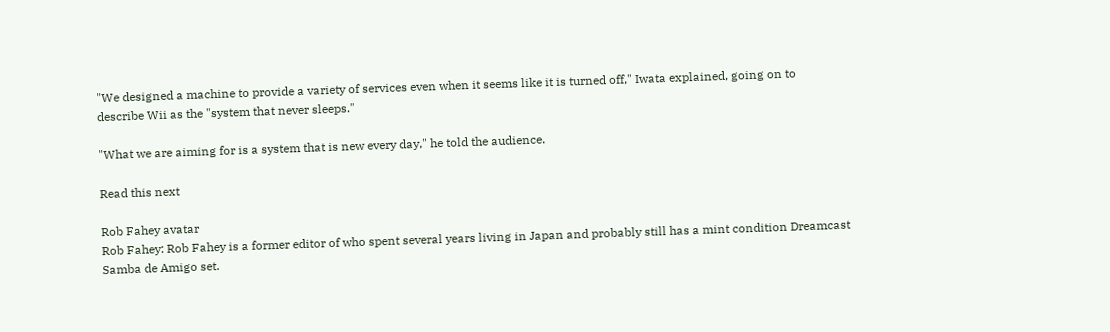"We designed a machine to provide a variety of services even when it seems like it is turned off," Iwata explained, going on to describe Wii as the "system that never sleeps."

"What we are aiming for is a system that is new every day," he told the audience.

Read this next

Rob Fahey avatar
Rob Fahey: Rob Fahey is a former editor of who spent several years living in Japan and probably still has a mint condition Dreamcast Samba de Amigo set.